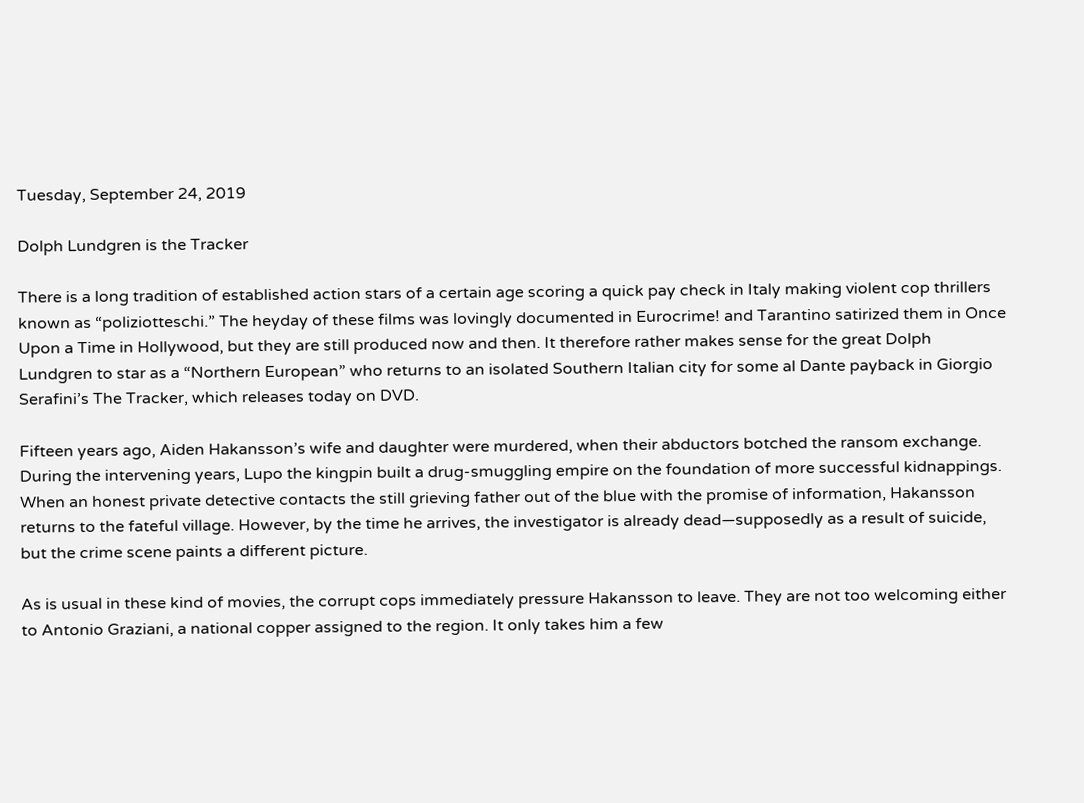Tuesday, September 24, 2019

Dolph Lundgren is the Tracker

There is a long tradition of established action stars of a certain age scoring a quick pay check in Italy making violent cop thrillers known as “poliziotteschi.” The heyday of these films was lovingly documented in Eurocrime! and Tarantino satirized them in Once Upon a Time in Hollywood, but they are still produced now and then. It therefore rather makes sense for the great Dolph Lundgren to star as a “Northern European” who returns to an isolated Southern Italian city for some al Dante payback in Giorgio Serafini’s The Tracker, which releases today on DVD.

Fifteen years ago, Aiden Hakansson’s wife and daughter were murdered, when their abductors botched the ransom exchange. During the intervening years, Lupo the kingpin built a drug-smuggling empire on the foundation of more successful kidnappings. When an honest private detective contacts the still grieving father out of the blue with the promise of information, Hakansson returns to the fateful village. However, by the time he arrives, the investigator is already dead—supposedly as a result of suicide, but the crime scene paints a different picture.

As is usual in these kind of movies, the corrupt cops immediately pressure Hakansson to leave. They are not too welcoming either to Antonio Graziani, a national copper assigned to the region. It only takes him a few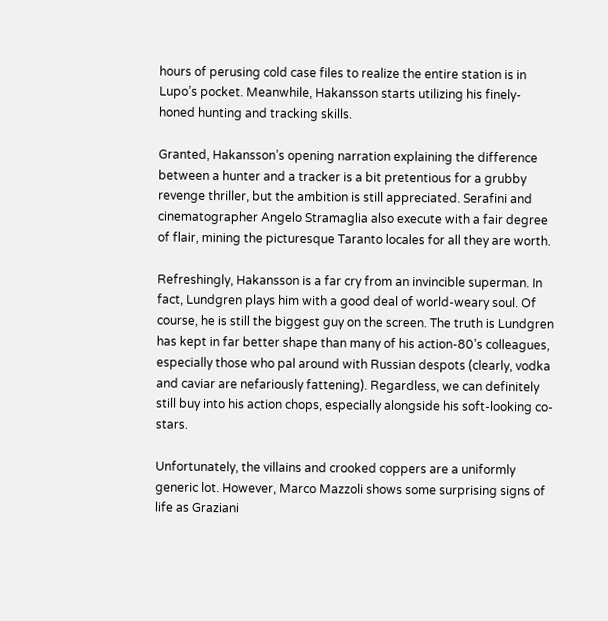hours of perusing cold case files to realize the entire station is in Lupo’s pocket. Meanwhile, Hakansson starts utilizing his finely-honed hunting and tracking skills.

Granted, Hakansson’s opening narration explaining the difference between a hunter and a tracker is a bit pretentious for a grubby revenge thriller, but the ambition is still appreciated. Serafini and cinematographer Angelo Stramaglia also execute with a fair degree of flair, mining the picturesque Taranto locales for all they are worth.

Refreshingly, Hakansson is a far cry from an invincible superman. In fact, Lundgren plays him with a good deal of world-weary soul. Of course, he is still the biggest guy on the screen. The truth is Lundgren has kept in far better shape than many of his action-80’s colleagues, especially those who pal around with Russian despots (clearly, vodka and caviar are nefariously fattening). Regardless, we can definitely still buy into his action chops, especially alongside his soft-looking co-stars.

Unfortunately, the villains and crooked coppers are a uniformly generic lot. However, Marco Mazzoli shows some surprising signs of life as Graziani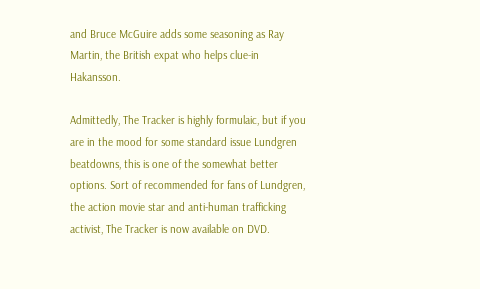and Bruce McGuire adds some seasoning as Ray Martin, the British expat who helps clue-in Hakansson.

Admittedly, The Tracker is highly formulaic, but if you are in the mood for some standard issue Lundgren beatdowns, this is one of the somewhat better options. Sort of recommended for fans of Lundgren, the action movie star and anti-human trafficking activist, The Tracker is now available on DVD.